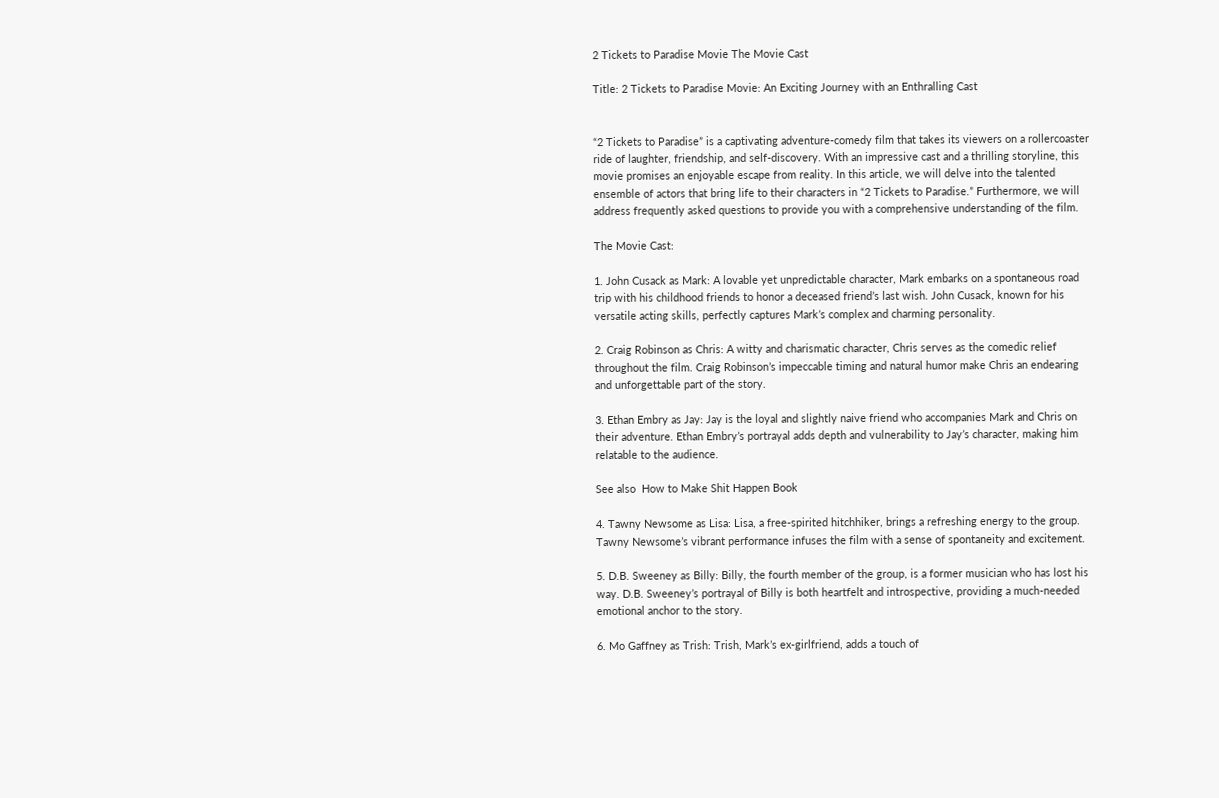2 Tickets to Paradise Movie The Movie Cast

Title: 2 Tickets to Paradise Movie: An Exciting Journey with an Enthralling Cast


“2 Tickets to Paradise” is a captivating adventure-comedy film that takes its viewers on a rollercoaster ride of laughter, friendship, and self-discovery. With an impressive cast and a thrilling storyline, this movie promises an enjoyable escape from reality. In this article, we will delve into the talented ensemble of actors that bring life to their characters in “2 Tickets to Paradise.” Furthermore, we will address frequently asked questions to provide you with a comprehensive understanding of the film.

The Movie Cast:

1. John Cusack as Mark: A lovable yet unpredictable character, Mark embarks on a spontaneous road trip with his childhood friends to honor a deceased friend’s last wish. John Cusack, known for his versatile acting skills, perfectly captures Mark’s complex and charming personality.

2. Craig Robinson as Chris: A witty and charismatic character, Chris serves as the comedic relief throughout the film. Craig Robinson’s impeccable timing and natural humor make Chris an endearing and unforgettable part of the story.

3. Ethan Embry as Jay: Jay is the loyal and slightly naive friend who accompanies Mark and Chris on their adventure. Ethan Embry’s portrayal adds depth and vulnerability to Jay’s character, making him relatable to the audience.

See also  How to Make Shit Happen Book

4. Tawny Newsome as Lisa: Lisa, a free-spirited hitchhiker, brings a refreshing energy to the group. Tawny Newsome’s vibrant performance infuses the film with a sense of spontaneity and excitement.

5. D.B. Sweeney as Billy: Billy, the fourth member of the group, is a former musician who has lost his way. D.B. Sweeney’s portrayal of Billy is both heartfelt and introspective, providing a much-needed emotional anchor to the story.

6. Mo Gaffney as Trish: Trish, Mark’s ex-girlfriend, adds a touch of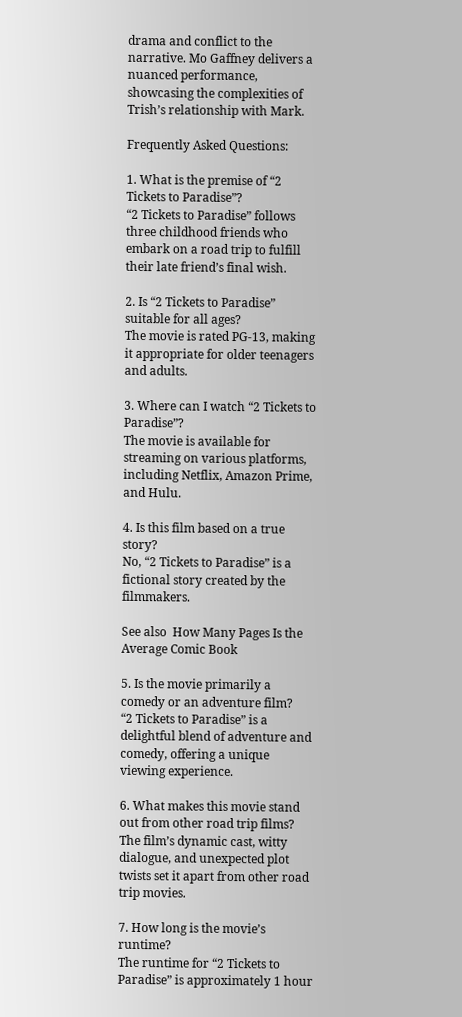drama and conflict to the narrative. Mo Gaffney delivers a nuanced performance, showcasing the complexities of Trish’s relationship with Mark.

Frequently Asked Questions:

1. What is the premise of “2 Tickets to Paradise”?
“2 Tickets to Paradise” follows three childhood friends who embark on a road trip to fulfill their late friend’s final wish.

2. Is “2 Tickets to Paradise” suitable for all ages?
The movie is rated PG-13, making it appropriate for older teenagers and adults.

3. Where can I watch “2 Tickets to Paradise”?
The movie is available for streaming on various platforms, including Netflix, Amazon Prime, and Hulu.

4. Is this film based on a true story?
No, “2 Tickets to Paradise” is a fictional story created by the filmmakers.

See also  How Many Pages Is the Average Comic Book

5. Is the movie primarily a comedy or an adventure film?
“2 Tickets to Paradise” is a delightful blend of adventure and comedy, offering a unique viewing experience.

6. What makes this movie stand out from other road trip films?
The film’s dynamic cast, witty dialogue, and unexpected plot twists set it apart from other road trip movies.

7. How long is the movie’s runtime?
The runtime for “2 Tickets to Paradise” is approximately 1 hour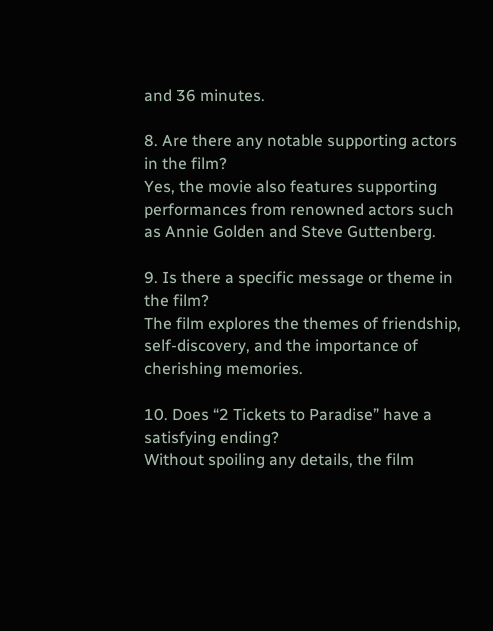and 36 minutes.

8. Are there any notable supporting actors in the film?
Yes, the movie also features supporting performances from renowned actors such as Annie Golden and Steve Guttenberg.

9. Is there a specific message or theme in the film?
The film explores the themes of friendship, self-discovery, and the importance of cherishing memories.

10. Does “2 Tickets to Paradise” have a satisfying ending?
Without spoiling any details, the film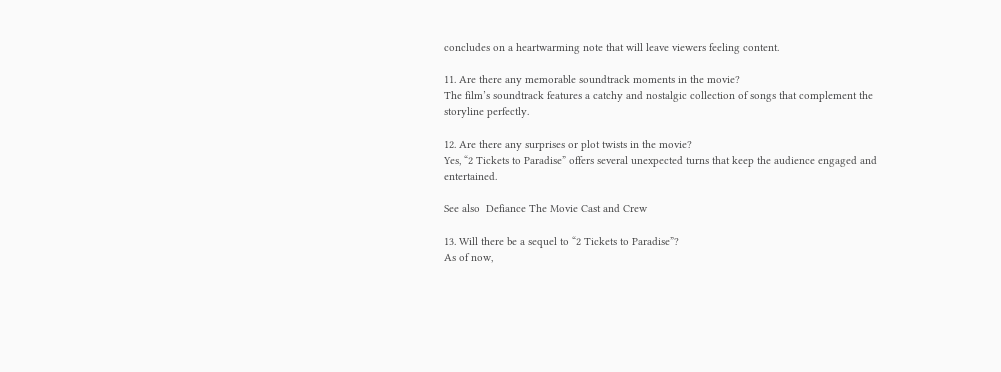concludes on a heartwarming note that will leave viewers feeling content.

11. Are there any memorable soundtrack moments in the movie?
The film’s soundtrack features a catchy and nostalgic collection of songs that complement the storyline perfectly.

12. Are there any surprises or plot twists in the movie?
Yes, “2 Tickets to Paradise” offers several unexpected turns that keep the audience engaged and entertained.

See also  Defiance The Movie Cast and Crew

13. Will there be a sequel to “2 Tickets to Paradise”?
As of now,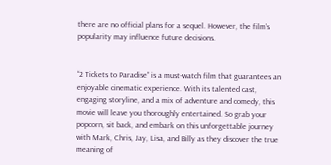there are no official plans for a sequel. However, the film’s popularity may influence future decisions.


“2 Tickets to Paradise” is a must-watch film that guarantees an enjoyable cinematic experience. With its talented cast, engaging storyline, and a mix of adventure and comedy, this movie will leave you thoroughly entertained. So grab your popcorn, sit back, and embark on this unforgettable journey with Mark, Chris, Jay, Lisa, and Billy as they discover the true meaning of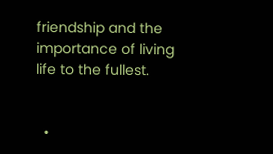friendship and the importance of living life to the fullest.


  •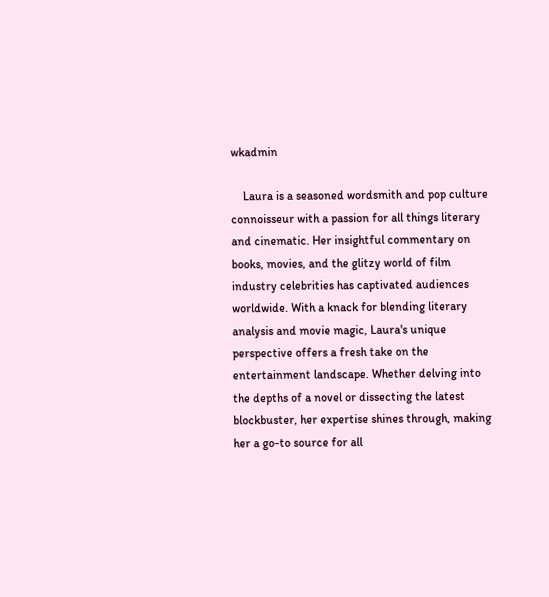wkadmin

    Laura is a seasoned wordsmith and pop culture connoisseur with a passion for all things literary and cinematic. Her insightful commentary on books, movies, and the glitzy world of film industry celebrities has captivated audiences worldwide. With a knack for blending literary analysis and movie magic, Laura's unique perspective offers a fresh take on the entertainment landscape. Whether delving into the depths of a novel or dissecting the latest blockbuster, her expertise shines through, making her a go-to source for all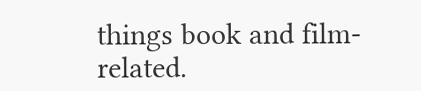things book and film-related.